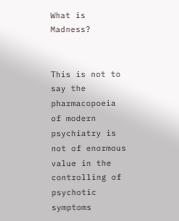What is Madness?


This is not to say the pharmacopoeia of modern psychiatry is not of enormous value in the controlling of psychotic symptoms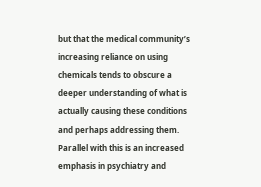but that the medical community’s increasing reliance on using chemicals tends to obscure a deeper understanding of what is actually causing these conditions and perhaps addressing them.
Parallel with this is an increased emphasis in psychiatry and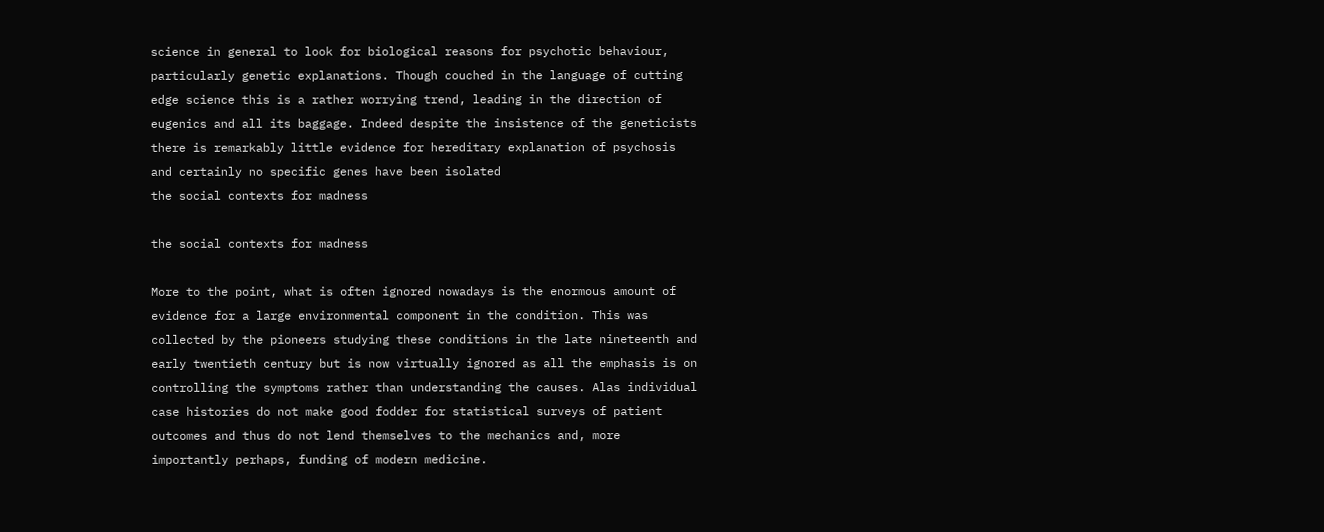science in general to look for biological reasons for psychotic behaviour, particularly genetic explanations. Though couched in the language of cutting edge science this is a rather worrying trend, leading in the direction of eugenics and all its baggage. Indeed despite the insistence of the geneticists there is remarkably little evidence for hereditary explanation of psychosis and certainly no specific genes have been isolated
the social contexts for madness

the social contexts for madness

More to the point, what is often ignored nowadays is the enormous amount of evidence for a large environmental component in the condition. This was collected by the pioneers studying these conditions in the late nineteenth and early twentieth century but is now virtually ignored as all the emphasis is on controlling the symptoms rather than understanding the causes. Alas individual case histories do not make good fodder for statistical surveys of patient outcomes and thus do not lend themselves to the mechanics and, more importantly perhaps, funding of modern medicine.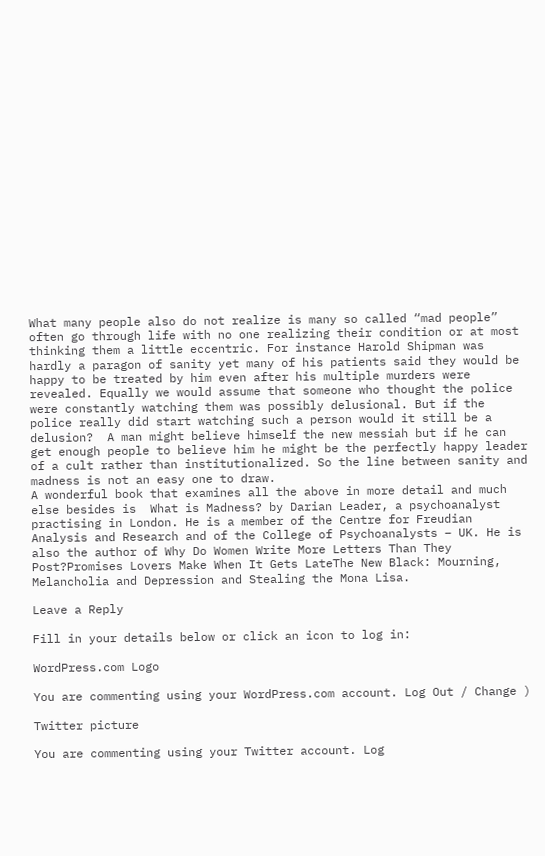What many people also do not realize is many so called “mad people” often go through life with no one realizing their condition or at most thinking them a little eccentric. For instance Harold Shipman was hardly a paragon of sanity yet many of his patients said they would be happy to be treated by him even after his multiple murders were revealed. Equally we would assume that someone who thought the police were constantly watching them was possibly delusional. But if the police really did start watching such a person would it still be a delusion?  A man might believe himself the new messiah but if he can get enough people to believe him he might be the perfectly happy leader of a cult rather than institutionalized. So the line between sanity and madness is not an easy one to draw.
A wonderful book that examines all the above in more detail and much else besides is  What is Madness? by Darian Leader, a psychoanalyst practising in London. He is a member of the Centre for Freudian Analysis and Research and of the College of Psychoanalysts – UK. He is also the author of Why Do Women Write More Letters Than They Post?Promises Lovers Make When It Gets LateThe New Black: Mourning, Melancholia and Depression and Stealing the Mona Lisa.

Leave a Reply

Fill in your details below or click an icon to log in:

WordPress.com Logo

You are commenting using your WordPress.com account. Log Out / Change )

Twitter picture

You are commenting using your Twitter account. Log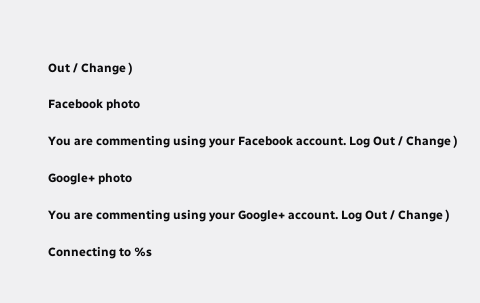Out / Change )

Facebook photo

You are commenting using your Facebook account. Log Out / Change )

Google+ photo

You are commenting using your Google+ account. Log Out / Change )

Connecting to %s